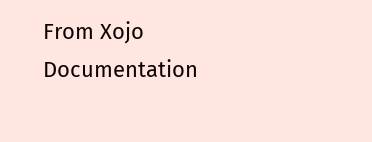From Xojo Documentation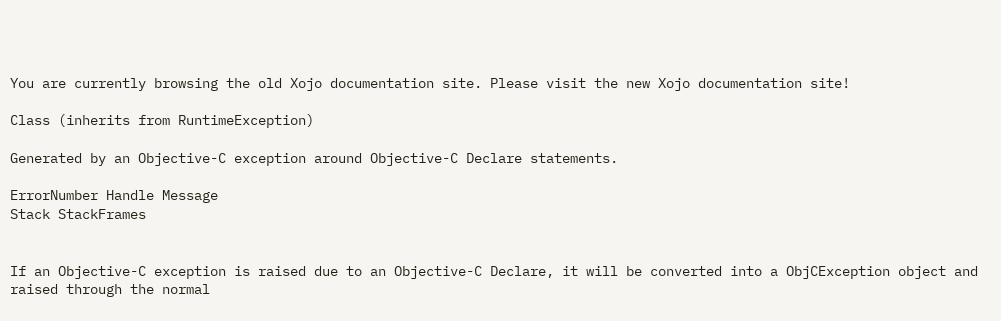You are currently browsing the old Xojo documentation site. Please visit the new Xojo documentation site!

Class (inherits from RuntimeException)

Generated by an Objective-C exception around Objective-C Declare statements.

ErrorNumber Handle Message
Stack StackFrames


If an Objective-C exception is raised due to an Objective-C Declare, it will be converted into a ObjCException object and raised through the normal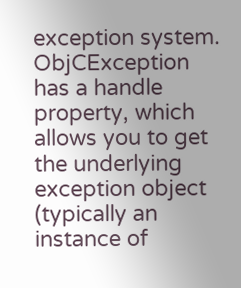exception system. ObjCException has a handle property, which allows you to get the underlying exception object (typically an instance of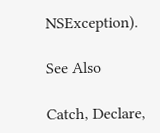NSException).

See Also

Catch, Declare,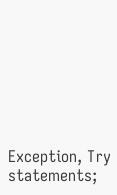Exception, Try statements;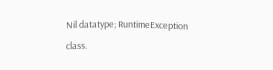Nil datatype; RuntimeException class.